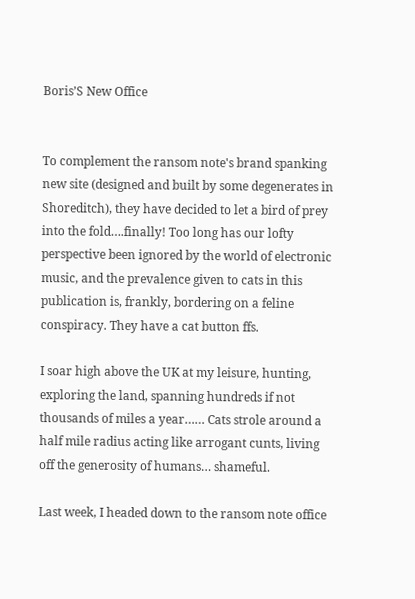Boris’S New Office


To complement the ransom note's brand spanking new site (designed and built by some degenerates in Shoreditch), they have decided to let a bird of prey into the fold….finally! Too long has our lofty perspective been ignored by the world of electronic music, and the prevalence given to cats in this publication is, frankly, bordering on a feline conspiracy. They have a cat button ffs.

I soar high above the UK at my leisure, hunting, exploring the land, spanning hundreds if not thousands of miles a year…… Cats strole around a half mile radius acting like arrogant cunts, living off the generosity of humans… shameful.

Last week, I headed down to the ransom note office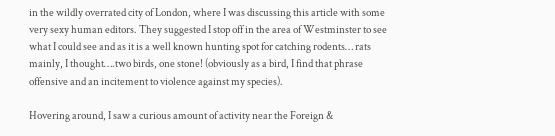in the wildly overrated city of London, where I was discussing this article with some very sexy human editors. They suggested I stop off in the area of Westminster to see what I could see and as it is a well known hunting spot for catching rodents… rats mainly, I thought….two birds, one stone! (obviously as a bird, I find that phrase offensive and an incitement to violence against my species).

Hovering around, I saw a curious amount of activity near the Foreign &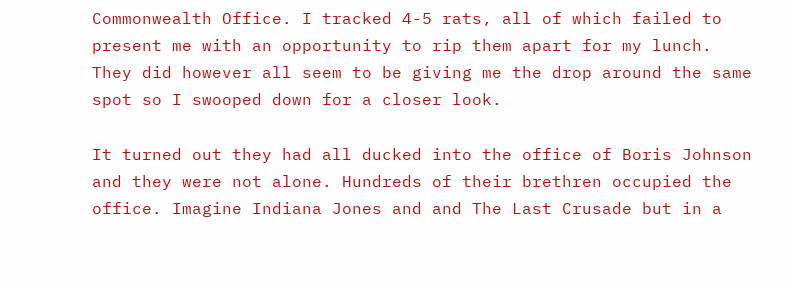Commonwealth Office. I tracked 4-5 rats, all of which failed to present me with an opportunity to rip them apart for my lunch. They did however all seem to be giving me the drop around the same spot so I swooped down for a closer look.

It turned out they had all ducked into the office of Boris Johnson and they were not alone. Hundreds of their brethren occupied the office. Imagine Indiana Jones and and The Last Crusade but in a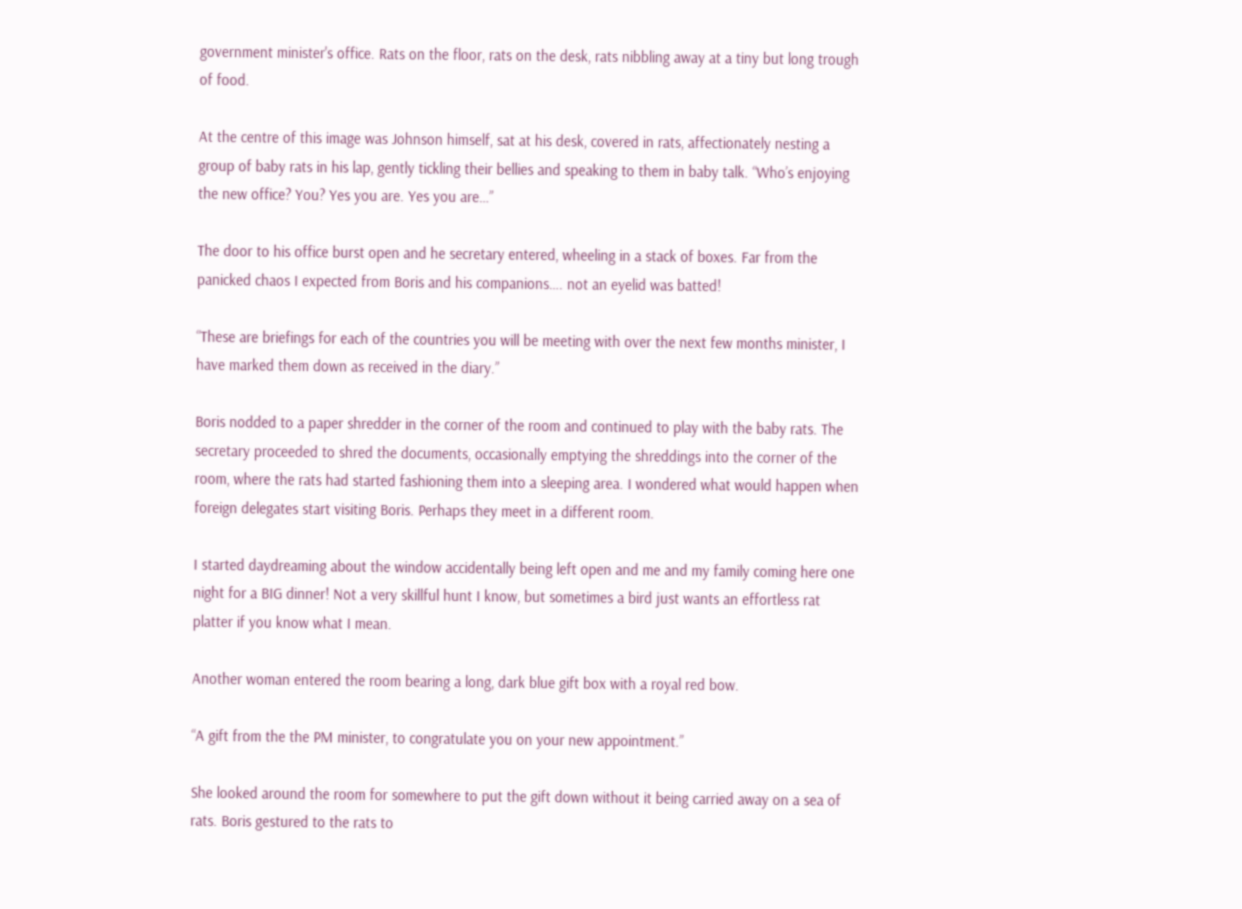government minister's office. Rats on the floor, rats on the desk, rats nibbling away at a tiny but long trough of food.

At the centre of this image was Johnson himself, sat at his desk, covered in rats, affectionately nesting a group of baby rats in his lap, gently tickling their bellies and speaking to them in baby talk. “Who’s enjoying the new office? You? Yes you are. Yes you are…”

The door to his office burst open and he secretary entered, wheeling in a stack of boxes. Far from the panicked chaos I expected from Boris and his companions…. not an eyelid was batted!

“These are briefings for each of the countries you will be meeting with over the next few months minister, I have marked them down as received in the diary.”

Boris nodded to a paper shredder in the corner of the room and continued to play with the baby rats. The secretary proceeded to shred the documents, occasionally emptying the shreddings into the corner of the room, where the rats had started fashioning them into a sleeping area. I wondered what would happen when foreign delegates start visiting Boris. Perhaps they meet in a different room.

I started daydreaming about the window accidentally being left open and me and my family coming here one night for a BIG dinner! Not a very skillful hunt I know, but sometimes a bird just wants an effortless rat platter if you know what I mean.

Another woman entered the room bearing a long, dark blue gift box with a royal red bow.

“A gift from the the PM minister, to congratulate you on your new appointment.”

She looked around the room for somewhere to put the gift down without it being carried away on a sea of rats. Boris gestured to the rats to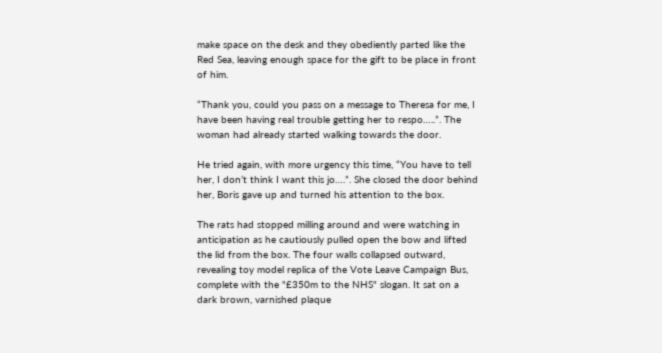make space on the desk and they obediently parted like the Red Sea, leaving enough space for the gift to be place in front of him.

“Thank you, could you pass on a message to Theresa for me, I have been having real trouble getting her to respo…..”. The woman had already started walking towards the door.

He tried again, with more urgency this time, “You have to tell her, I don’t think I want this jo….”. She closed the door behind her, Boris gave up and turned his attention to the box.

The rats had stopped milling around and were watching in anticipation as he cautiously pulled open the bow and lifted the lid from the box. The four walls collapsed outward, revealing toy model replica of the Vote Leave Campaign Bus, complete with the "£350m to the NHS" slogan. It sat on a dark brown, varnished plaque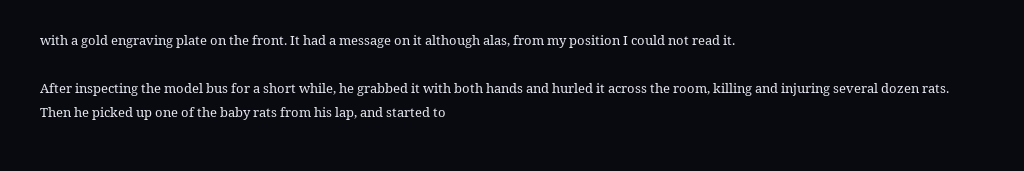with a gold engraving plate on the front. It had a message on it although alas, from my position I could not read it.

After inspecting the model bus for a short while, he grabbed it with both hands and hurled it across the room, killing and injuring several dozen rats. Then he picked up one of the baby rats from his lap, and started to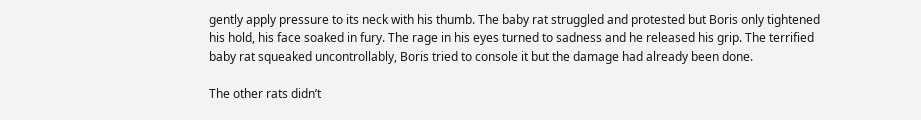gently apply pressure to its neck with his thumb. The baby rat struggled and protested but Boris only tightened his hold, his face soaked in fury. The rage in his eyes turned to sadness and he released his grip. The terrified baby rat squeaked uncontrollably, Boris tried to console it but the damage had already been done.

The other rats didn’t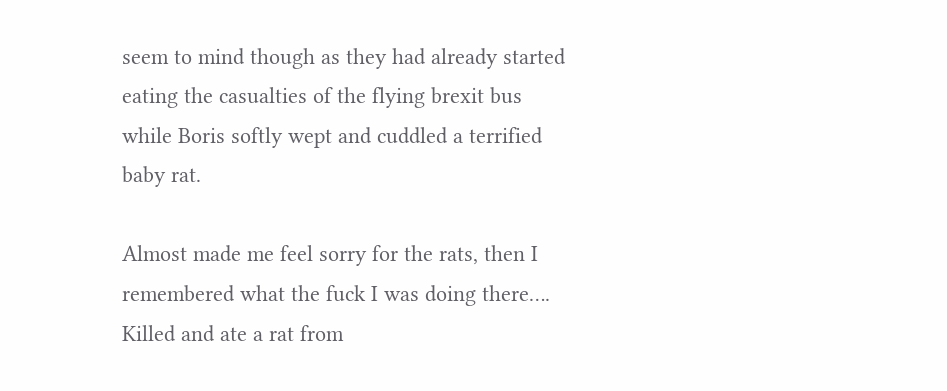seem to mind though as they had already started eating the casualties of the flying brexit bus while Boris softly wept and cuddled a terrified baby rat.

Almost made me feel sorry for the rats, then I remembered what the fuck I was doing there…. Killed and ate a rat from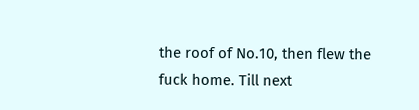the roof of No.10, then flew the fuck home. Till next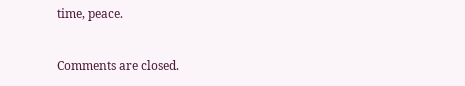time, peace.


Comments are closed.